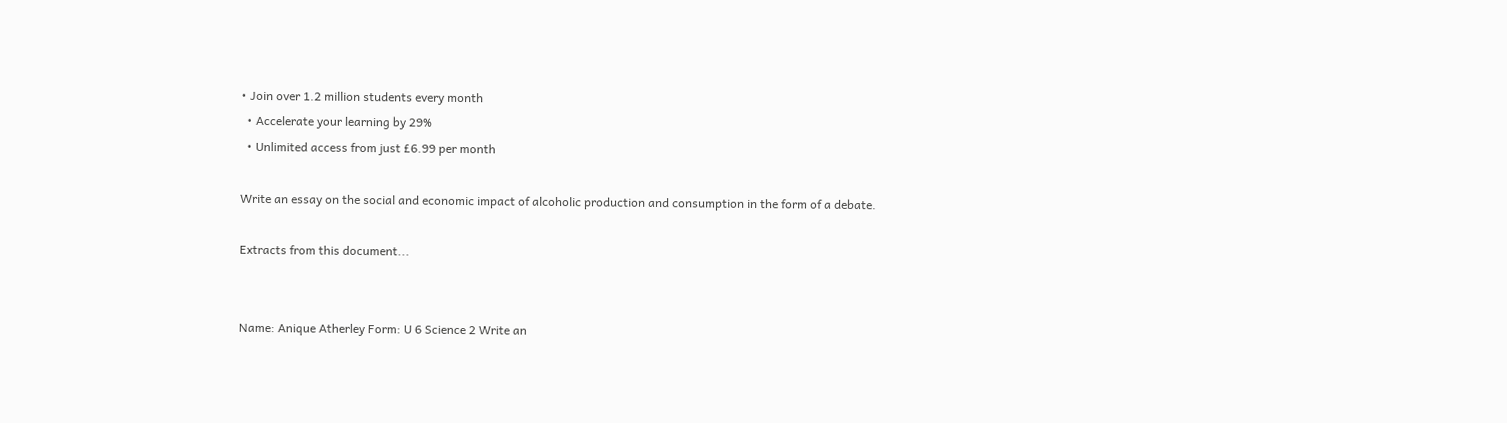• Join over 1.2 million students every month
  • Accelerate your learning by 29%
  • Unlimited access from just £6.99 per month

Write an essay on the social and economic impact of alcoholic production and consumption in the form of a debate.

Extracts from this document...


Name: Anique Atherley Form: U 6 Science 2 Write an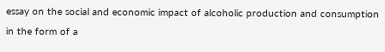essay on the social and economic impact of alcoholic production and consumption in the form of a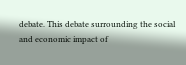debate. This debate surrounding the social and economic impact of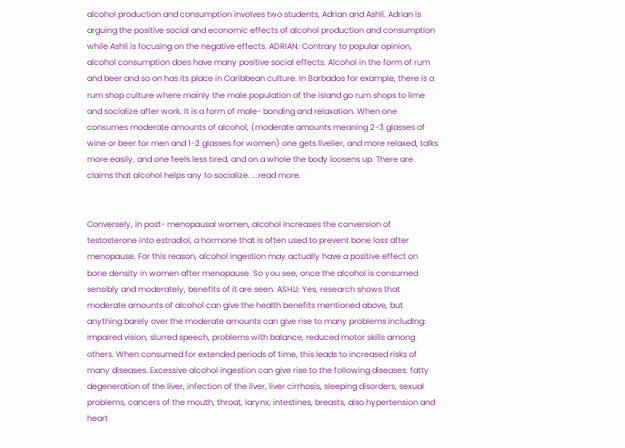alcohol production and consumption involves two students, Adrian and Ashli. Adrian is arguing the positive social and economic effects of alcohol production and consumption while Ashli is focusing on the negative effects. ADRIAN: Contrary to popular opinion, alcohol consumption does have many positive social effects. Alcohol in the form of rum and beer and so on has its place in Caribbean culture. In Barbados for example, there is a rum shop culture where mainly the male population of the island go rum shops to lime and socialize after work. It is a form of male- bonding and relaxation. When one consumes moderate amounts of alcohol, (moderate amounts meaning 2-3 glasses of wine or beer for men and 1-2 glasses for women) one gets livelier, and more relaxed, talks more easily, and one feels less tired, and on a whole the body loosens up. There are claims that alcohol helps any to socialize. ...read more.


Conversely, in post- menopausal women, alcohol increases the conversion of testosterone into estradiol, a hormone that is often used to prevent bone loss after menopause. For this reason, alcohol ingestion may actually have a positive effect on bone density in women after menopause. So you see, once the alcohol is consumed sensibly and moderately, benefits of it are seen. ASHLI: Yes, research shows that moderate amounts of alcohol can give the health benefits mentioned above, but anything barely over the moderate amounts can give rise to many problems including: impaired vision, slurred speech, problems with balance, reduced motor skills among others. When consumed for extended periods of time, this leads to increased risks of many diseases. Excessive alcohol ingestion can give rise to the following diseases: fatty degeneration of the liver, infection of the liver, liver cirrhosis, sleeping disorders, sexual problems, cancers of the mouth, throat, larynx, intestines, breasts, also hypertension and heart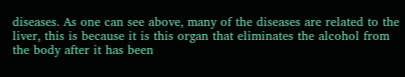diseases. As one can see above, many of the diseases are related to the liver, this is because it is this organ that eliminates the alcohol from the body after it has been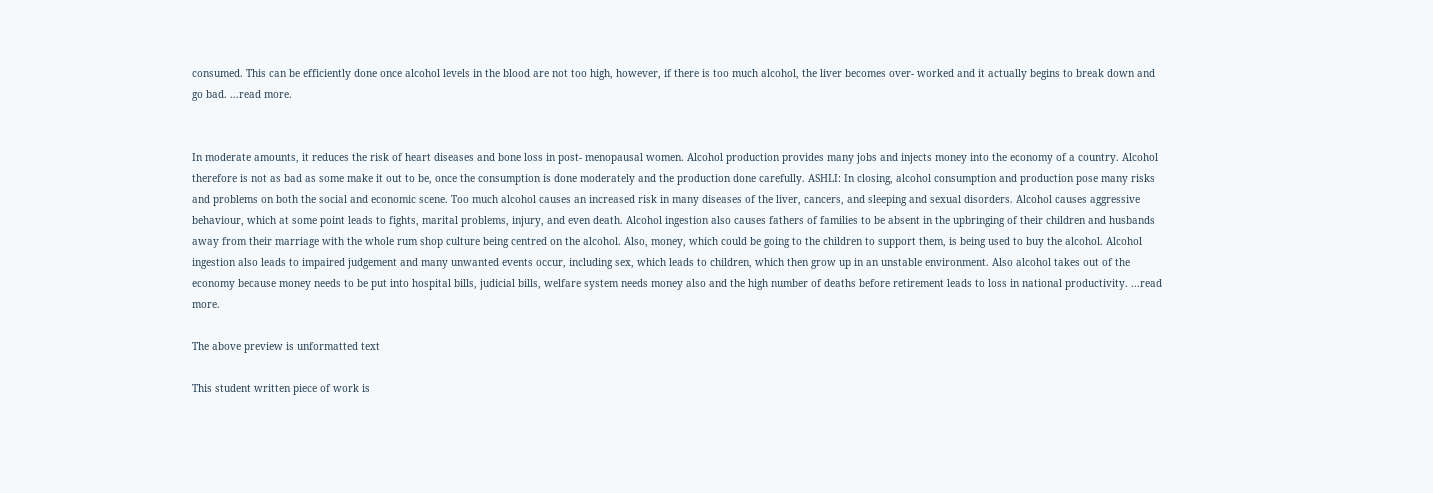consumed. This can be efficiently done once alcohol levels in the blood are not too high, however, if there is too much alcohol, the liver becomes over- worked and it actually begins to break down and go bad. ...read more.


In moderate amounts, it reduces the risk of heart diseases and bone loss in post- menopausal women. Alcohol production provides many jobs and injects money into the economy of a country. Alcohol therefore is not as bad as some make it out to be, once the consumption is done moderately and the production done carefully. ASHLI: In closing, alcohol consumption and production pose many risks and problems on both the social and economic scene. Too much alcohol causes an increased risk in many diseases of the liver, cancers, and sleeping and sexual disorders. Alcohol causes aggressive behaviour, which at some point leads to fights, marital problems, injury, and even death. Alcohol ingestion also causes fathers of families to be absent in the upbringing of their children and husbands away from their marriage with the whole rum shop culture being centred on the alcohol. Also, money, which could be going to the children to support them, is being used to buy the alcohol. Alcohol ingestion also leads to impaired judgement and many unwanted events occur, including sex, which leads to children, which then grow up in an unstable environment. Also alcohol takes out of the economy because money needs to be put into hospital bills, judicial bills, welfare system needs money also and the high number of deaths before retirement leads to loss in national productivity. ...read more.

The above preview is unformatted text

This student written piece of work is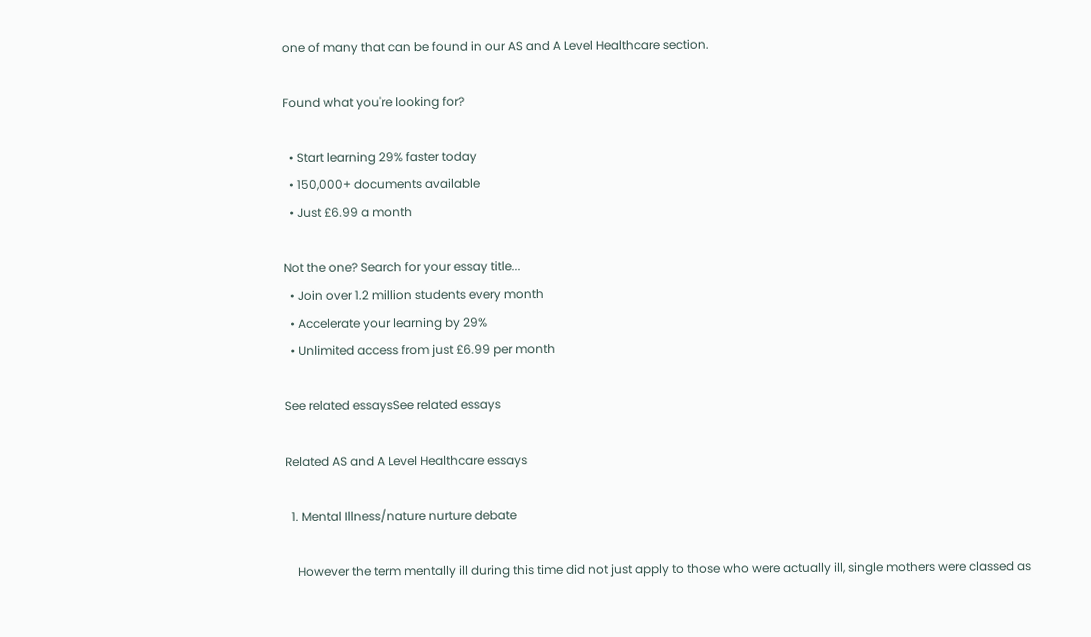one of many that can be found in our AS and A Level Healthcare section.

Found what you're looking for?

  • Start learning 29% faster today
  • 150,000+ documents available
  • Just £6.99 a month

Not the one? Search for your essay title...
  • Join over 1.2 million students every month
  • Accelerate your learning by 29%
  • Unlimited access from just £6.99 per month

See related essaysSee related essays

Related AS and A Level Healthcare essays

  1. Mental Illness/nature nurture debate

    However the term mentally ill during this time did not just apply to those who were actually ill, single mothers were classed as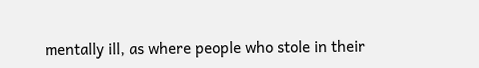mentally ill, as where people who stole in their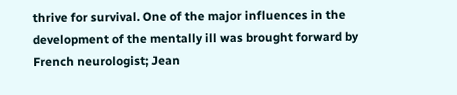thrive for survival. One of the major influences in the development of the mentally ill was brought forward by French neurologist; Jean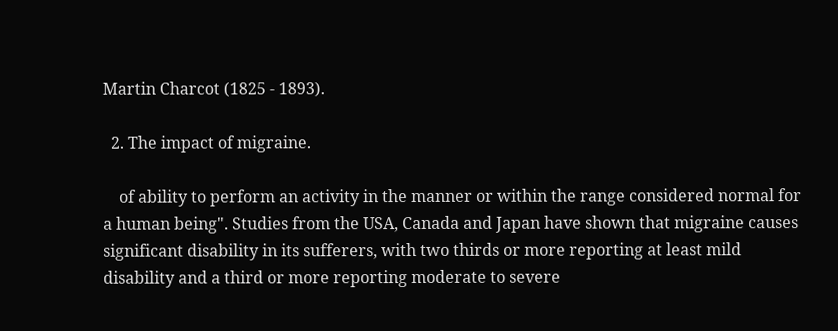Martin Charcot (1825 - 1893).

  2. The impact of migraine.

    of ability to perform an activity in the manner or within the range considered normal for a human being". Studies from the USA, Canada and Japan have shown that migraine causes significant disability in its sufferers, with two thirds or more reporting at least mild disability and a third or more reporting moderate to severe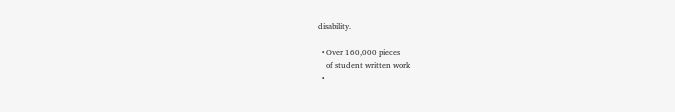disability.

  • Over 160,000 pieces
    of student written work
  •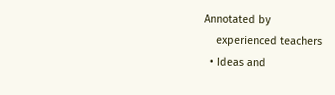Annotated by
    experienced teachers
  • Ideas and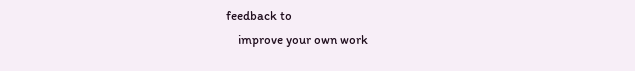feedback to
    improve your own work